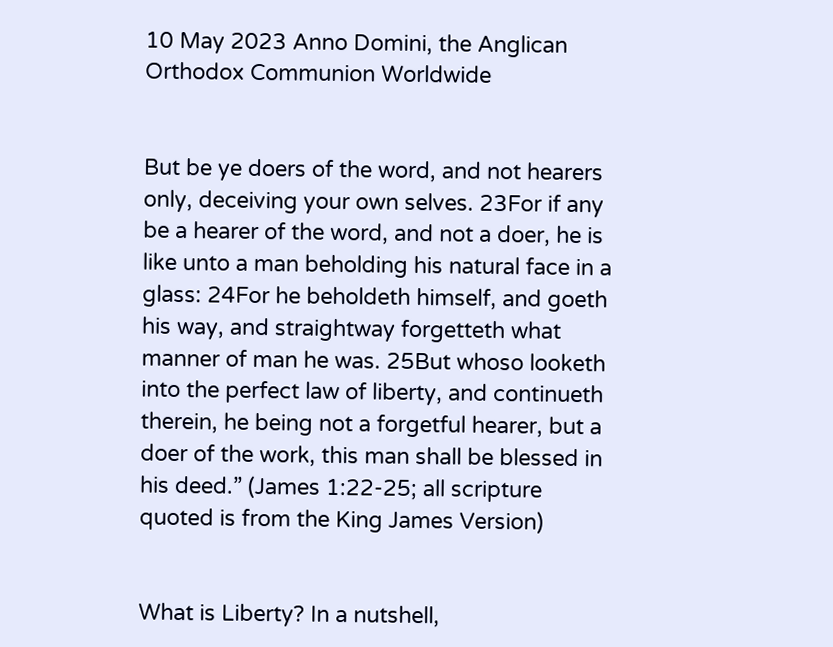10 May 2023 Anno Domini, the Anglican Orthodox Communion Worldwide


But be ye doers of the word, and not hearers only, deceiving your own selves. 23For if any be a hearer of the word, and not a doer, he is like unto a man beholding his natural face in a glass: 24For he beholdeth himself, and goeth his way, and straightway forgetteth what manner of man he was. 25But whoso looketh into the perfect law of liberty, and continueth therein, he being not a forgetful hearer, but a doer of the work, this man shall be blessed in his deed.” (James 1:22-25; all scripture quoted is from the King James Version)


What is Liberty? In a nutshell,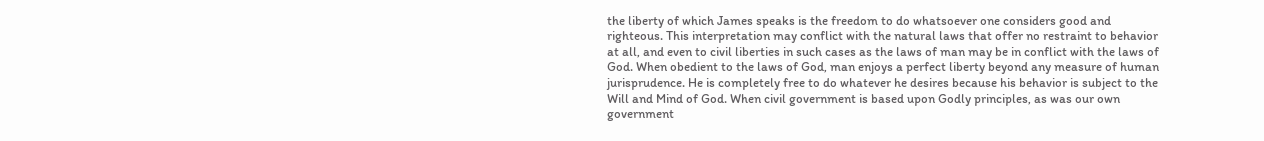the liberty of which James speaks is the freedom to do whatsoever one considers good and righteous. This interpretation may conflict with the natural laws that offer no restraint to behavior at all, and even to civil liberties in such cases as the laws of man may be in conflict with the laws of God. When obedient to the laws of God, man enjoys a perfect liberty beyond any measure of human jurisprudence. He is completely free to do whatever he desires because his behavior is subject to the Will and Mind of God. When civil government is based upon Godly principles, as was our own government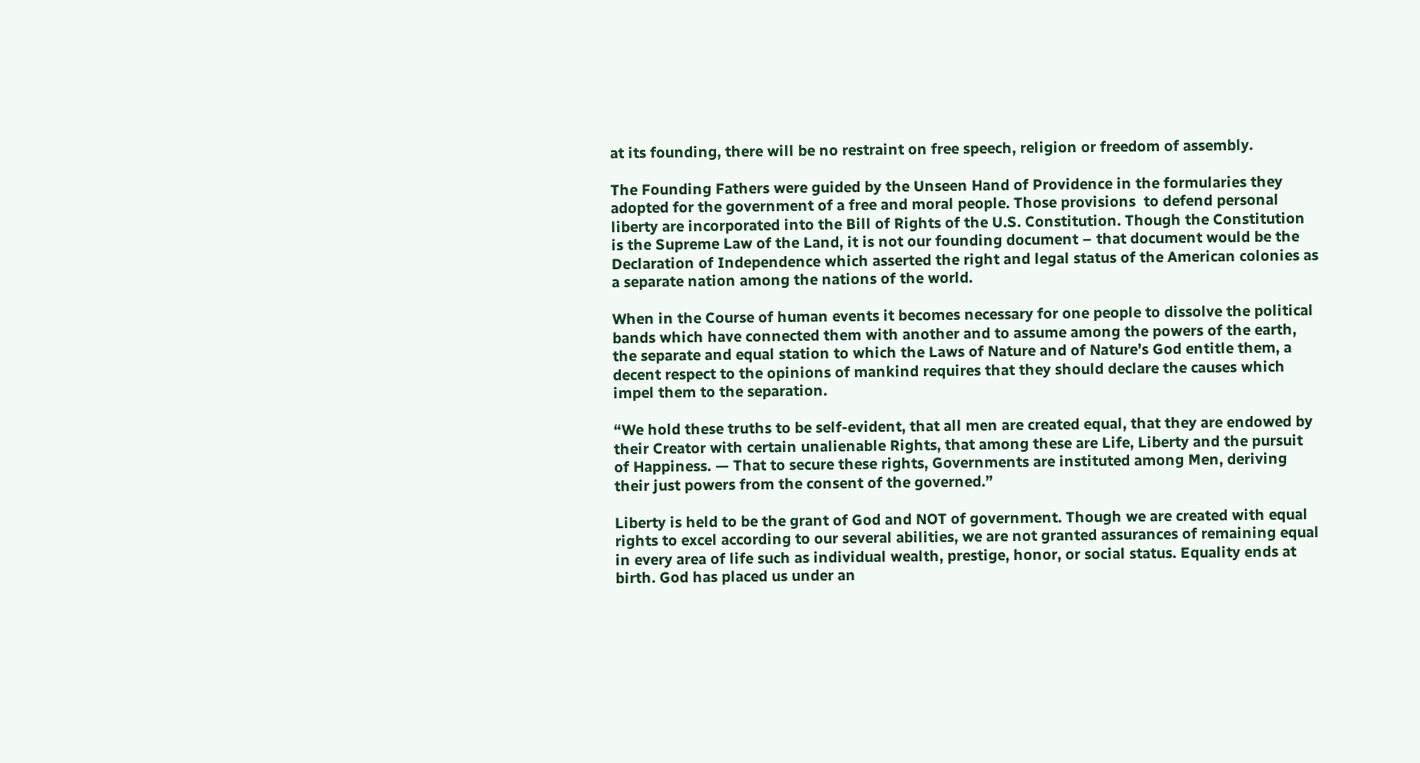at its founding, there will be no restraint on free speech, religion or freedom of assembly.

The Founding Fathers were guided by the Unseen Hand of Providence in the formularies they adopted for the government of a free and moral people. Those provisions  to defend personal liberty are incorporated into the Bill of Rights of the U.S. Constitution. Though the Constitution is the Supreme Law of the Land, it is not our founding document – that document would be the Declaration of Independence which asserted the right and legal status of the American colonies as a separate nation among the nations of the world.

When in the Course of human events it becomes necessary for one people to dissolve the political bands which have connected them with another and to assume among the powers of the earth, the separate and equal station to which the Laws of Nature and of Nature’s God entitle them, a decent respect to the opinions of mankind requires that they should declare the causes which impel them to the separation.

“We hold these truths to be self-evident, that all men are created equal, that they are endowed by their Creator with certain unalienable Rights, that among these are Life, Liberty and the pursuit of Happiness. — That to secure these rights, Governments are instituted among Men, deriving their just powers from the consent of the governed.”

Liberty is held to be the grant of God and NOT of government. Though we are created with equal rights to excel according to our several abilities, we are not granted assurances of remaining equal in every area of life such as individual wealth, prestige, honor, or social status. Equality ends at birth. God has placed us under an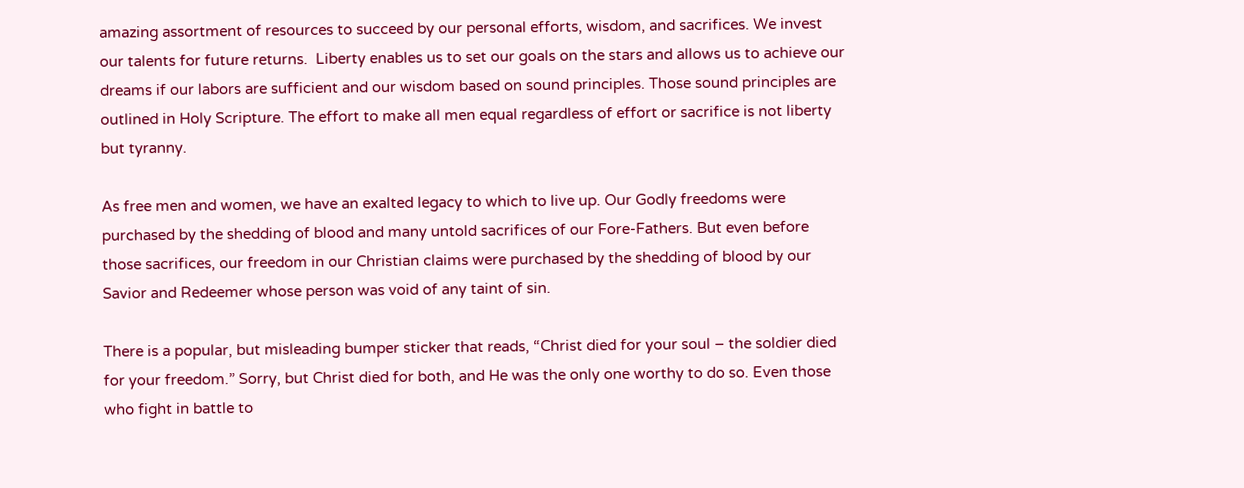amazing assortment of resources to succeed by our personal efforts, wisdom, and sacrifices. We invest our talents for future returns.  Liberty enables us to set our goals on the stars and allows us to achieve our dreams if our labors are sufficient and our wisdom based on sound principles. Those sound principles are outlined in Holy Scripture. The effort to make all men equal regardless of effort or sacrifice is not liberty but tyranny.

As free men and women, we have an exalted legacy to which to live up. Our Godly freedoms were purchased by the shedding of blood and many untold sacrifices of our Fore-Fathers. But even before those sacrifices, our freedom in our Christian claims were purchased by the shedding of blood by our Savior and Redeemer whose person was void of any taint of sin.

There is a popular, but misleading bumper sticker that reads, “Christ died for your soul – the soldier died for your freedom.” Sorry, but Christ died for both, and He was the only one worthy to do so. Even those who fight in battle to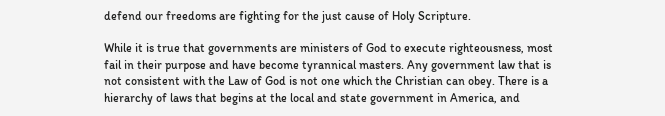defend our freedoms are fighting for the just cause of Holy Scripture.

While it is true that governments are ministers of God to execute righteousness, most fail in their purpose and have become tyrannical masters. Any government law that is not consistent with the Law of God is not one which the Christian can obey. There is a hierarchy of laws that begins at the local and state government in America, and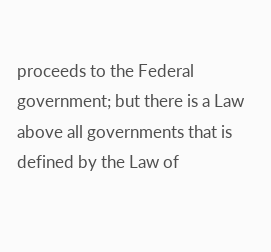proceeds to the Federal government; but there is a Law above all governments that is defined by the Law of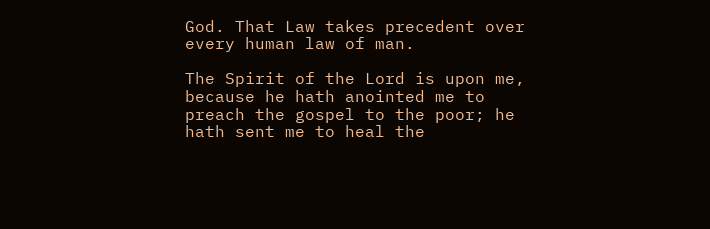God. That Law takes precedent over every human law of man.

The Spirit of the Lord is upon me, because he hath anointed me to preach the gospel to the poor; he hath sent me to heal the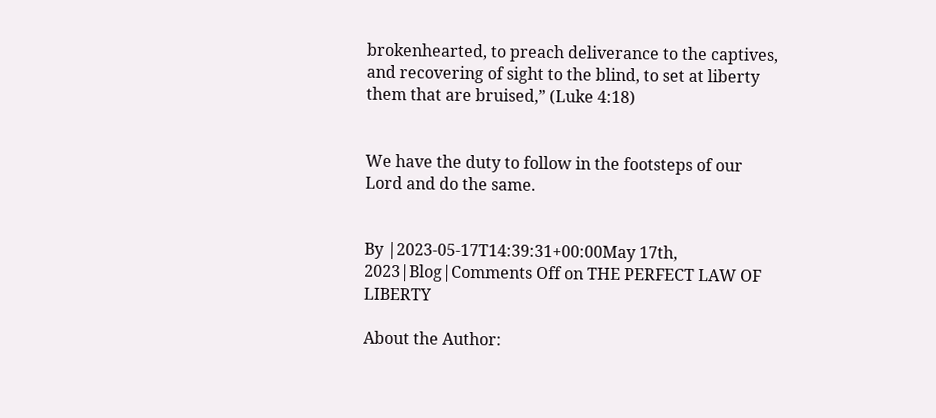brokenhearted, to preach deliverance to the captives, and recovering of sight to the blind, to set at liberty them that are bruised,” (Luke 4:18)


We have the duty to follow in the footsteps of our Lord and do the same.


By |2023-05-17T14:39:31+00:00May 17th, 2023|Blog|Comments Off on THE PERFECT LAW OF LIBERTY

About the Author: